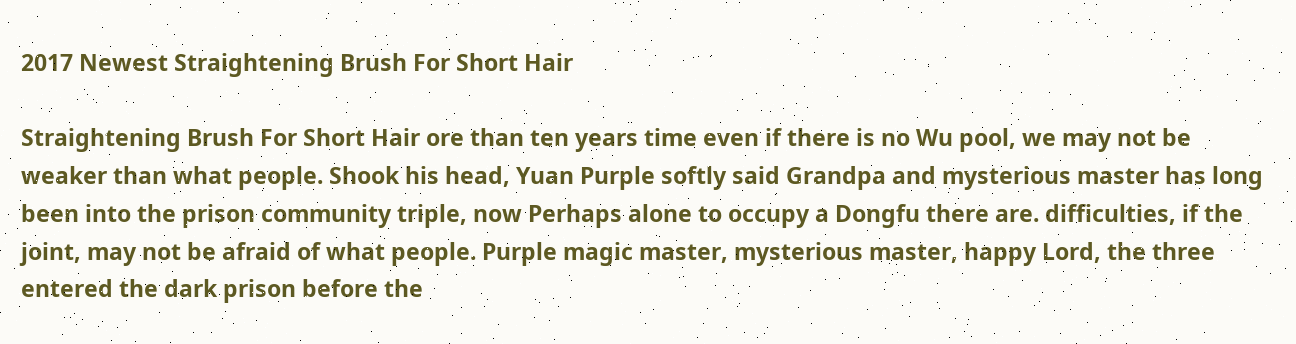2017 Newest Straightening Brush For Short Hair

Straightening Brush For Short Hair ore than ten years time even if there is no Wu pool, we may not be weaker than what people. Shook his head, Yuan Purple softly said Grandpa and mysterious master has long been into the prison community triple, now Perhaps alone to occupy a Dongfu there are. difficulties, if the joint, may not be afraid of what people. Purple magic master, mysterious master, happy Lord, the three entered the dark prison before the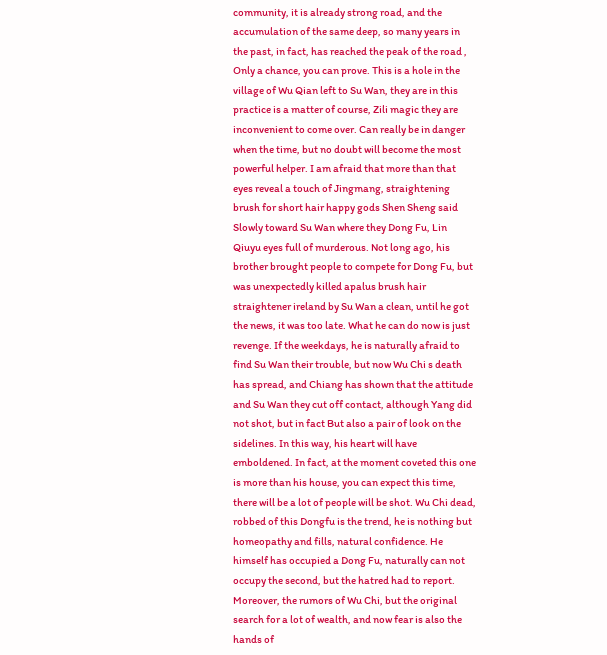community, it is already strong road, and the accumulation of the same deep, so many years in the past, in fact, has reached the peak of the road , Only a chance, you can prove. This is a hole in the village of Wu Qian left to Su Wan, they are in this practice is a matter of course, Zili magic they are inconvenient to come over. Can really be in danger when the time, but no doubt will become the most powerful helper. I am afraid that more than that eyes reveal a touch of Jingmang, straightening brush for short hair happy gods Shen Sheng said Slowly toward Su Wan where they Dong Fu, Lin Qiuyu eyes full of murderous. Not long ago, his brother brought people to compete for Dong Fu, but was unexpectedly killed apalus brush hair straightener ireland by Su Wan a clean, until he got the news, it was too late. What he can do now is just revenge. If the weekdays, he is naturally afraid to find Su Wan their trouble, but now Wu Chi s death has spread, and Chiang has shown that the attitude and Su Wan they cut off contact, although Yang did not shot, but in fact But also a pair of look on the sidelines. In this way, his heart will have emboldened. In fact, at the moment coveted this one is more than his house, you can expect this time, there will be a lot of people will be shot. Wu Chi dead, robbed of this Dongfu is the trend, he is nothing but homeopathy and fills, natural confidence. He himself has occupied a Dong Fu, naturally can not occupy the second, but the hatred had to report. Moreover, the rumors of Wu Chi, but the original search for a lot of wealth, and now fear is also the hands of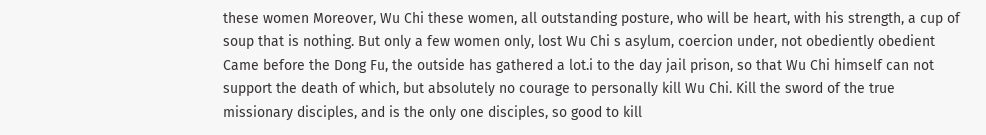these women Moreover, Wu Chi these women, all outstanding posture, who will be heart, with his strength, a cup of soup that is nothing. But only a few women only, lost Wu Chi s asylum, coercion under, not obediently obedient Came before the Dong Fu, the outside has gathered a lot.i to the day jail prison, so that Wu Chi himself can not support the death of which, but absolutely no courage to personally kill Wu Chi. Kill the sword of the true missionary disciples, and is the only one disciples, so good to kill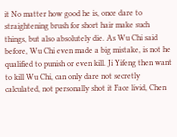it No matter how good he is, once dare to straightening brush for short hair make such things, but also absolutely die. As Wu Chi said before, Wu Chi even made a big mistake, is not he qualified to punish or even kill. Ji Yifeng then want to kill Wu Chi, can only dare not secretly calculated, not personally shot it Face livid, Chen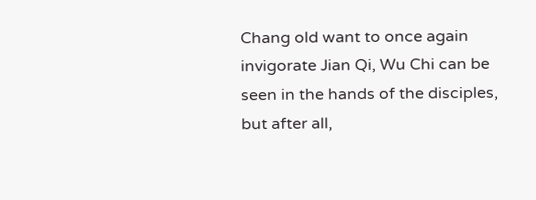Chang old want to once again invigorate Jian Qi, Wu Chi can be seen in the hands of the disciples, but after all,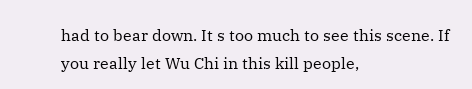had to bear down. It s too much to see this scene. If you really let Wu Chi in this kill people,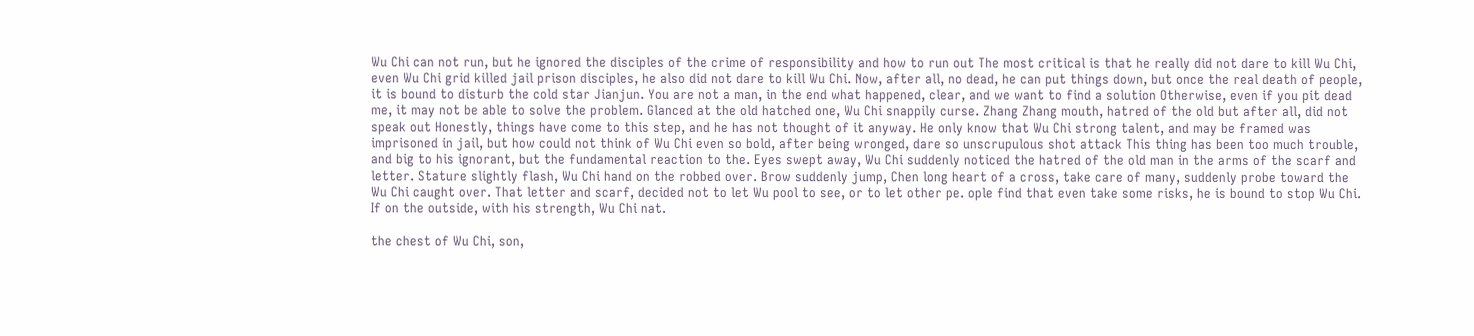Wu Chi can not run, but he ignored the disciples of the crime of responsibility and how to run out The most critical is that he really did not dare to kill Wu Chi, even Wu Chi grid killed jail prison disciples, he also did not dare to kill Wu Chi. Now, after all, no dead, he can put things down, but once the real death of people, it is bound to disturb the cold star Jianjun. You are not a man, in the end what happened, clear, and we want to find a solution Otherwise, even if you pit dead me, it may not be able to solve the problem. Glanced at the old hatched one, Wu Chi snappily curse. Zhang Zhang mouth, hatred of the old but after all, did not speak out Honestly, things have come to this step, and he has not thought of it anyway. He only know that Wu Chi strong talent, and may be framed was imprisoned in jail, but how could not think of Wu Chi even so bold, after being wronged, dare so unscrupulous shot attack This thing has been too much trouble, and big to his ignorant, but the fundamental reaction to the. Eyes swept away, Wu Chi suddenly noticed the hatred of the old man in the arms of the scarf and letter. Stature slightly flash, Wu Chi hand on the robbed over. Brow suddenly jump, Chen long heart of a cross, take care of many, suddenly probe toward the Wu Chi caught over. That letter and scarf, decided not to let Wu pool to see, or to let other pe. ople find that even take some risks, he is bound to stop Wu Chi. If on the outside, with his strength, Wu Chi nat.

the chest of Wu Chi, son,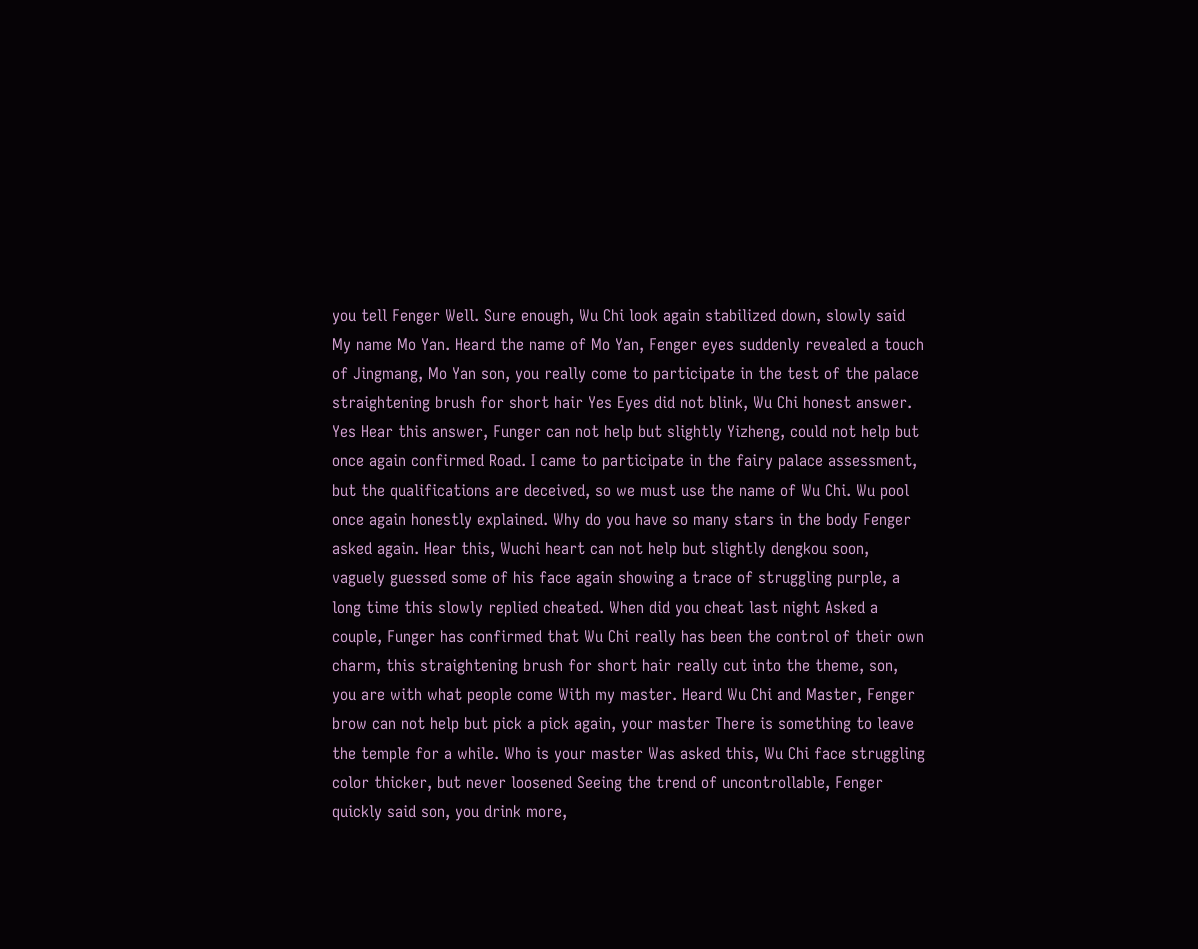you tell Fenger Well. Sure enough, Wu Chi look again stabilized down, slowly said My name Mo Yan. Heard the name of Mo Yan, Fenger eyes suddenly revealed a touch of Jingmang, Mo Yan son, you really come to participate in the test of the palace straightening brush for short hair Yes Eyes did not blink, Wu Chi honest answer. Yes Hear this answer, Funger can not help but slightly Yizheng, could not help but once again confirmed Road. I came to participate in the fairy palace assessment, but the qualifications are deceived, so we must use the name of Wu Chi. Wu pool once again honestly explained. Why do you have so many stars in the body Fenger asked again. Hear this, Wuchi heart can not help but slightly dengkou soon, vaguely guessed some of his face again showing a trace of struggling purple, a long time this slowly replied cheated. When did you cheat last night Asked a couple, Funger has confirmed that Wu Chi really has been the control of their own charm, this straightening brush for short hair really cut into the theme, son, you are with what people come With my master. Heard Wu Chi and Master, Fenger brow can not help but pick a pick again, your master There is something to leave the temple for a while. Who is your master Was asked this, Wu Chi face struggling color thicker, but never loosened Seeing the trend of uncontrollable, Fenger quickly said son, you drink more,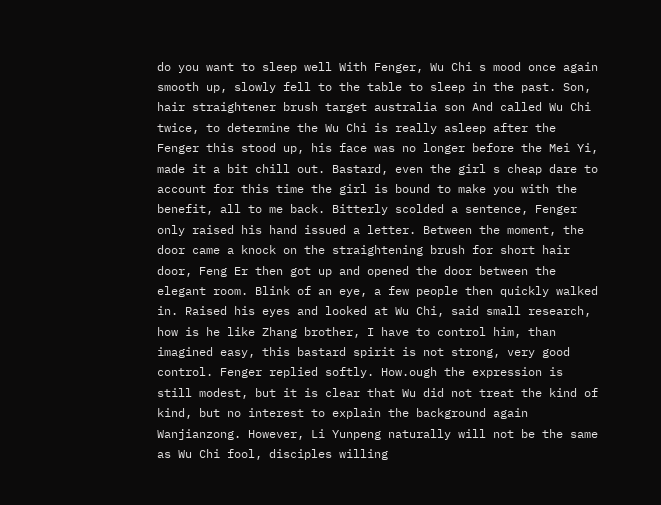do you want to sleep well With Fenger, Wu Chi s mood once again smooth up, slowly fell to the table to sleep in the past. Son, hair straightener brush target australia son And called Wu Chi twice, to determine the Wu Chi is really asleep after the Fenger this stood up, his face was no longer before the Mei Yi, made it a bit chill out. Bastard, even the girl s cheap dare to account for this time the girl is bound to make you with the benefit, all to me back. Bitterly scolded a sentence, Fenger only raised his hand issued a letter. Between the moment, the door came a knock on the straightening brush for short hair door, Feng Er then got up and opened the door between the elegant room. Blink of an eye, a few people then quickly walked in. Raised his eyes and looked at Wu Chi, said small research, how is he like Zhang brother, I have to control him, than imagined easy, this bastard spirit is not strong, very good control. Fenger replied softly. How.ough the expression is still modest, but it is clear that Wu did not treat the kind of kind, but no interest to explain the background again Wanjianzong. However, Li Yunpeng naturally will not be the same as Wu Chi fool, disciples willing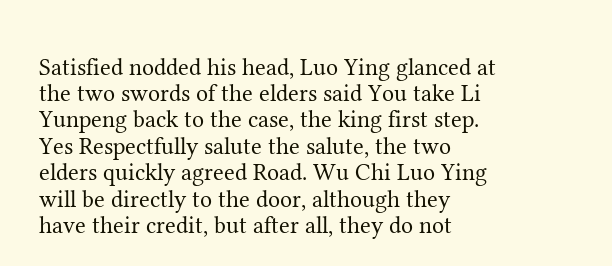Satisfied nodded his head, Luo Ying glanced at the two swords of the elders said You take Li Yunpeng back to the case, the king first step. Yes Respectfully salute the salute, the two elders quickly agreed Road. Wu Chi Luo Ying will be directly to the door, although they have their credit, but after all, they do not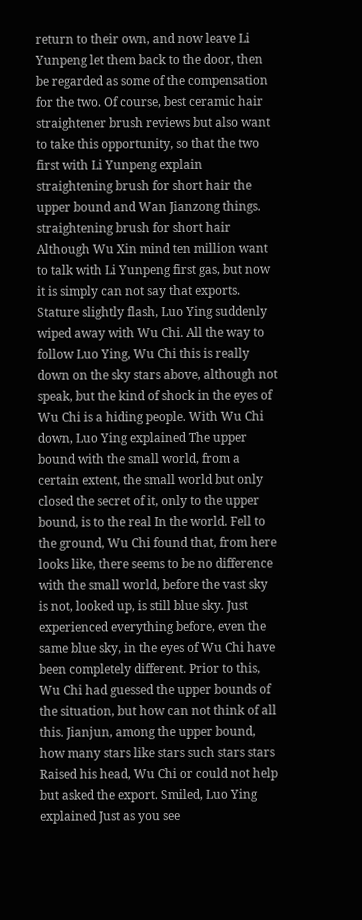return to their own, and now leave Li Yunpeng let them back to the door, then be regarded as some of the compensation for the two. Of course, best ceramic hair straightener brush reviews but also want to take this opportunity, so that the two first with Li Yunpeng explain straightening brush for short hair the upper bound and Wan Jianzong things. straightening brush for short hair Although Wu Xin mind ten million want to talk with Li Yunpeng first gas, but now it is simply can not say that exports. Stature slightly flash, Luo Ying suddenly wiped away with Wu Chi. All the way to follow Luo Ying, Wu Chi this is really down on the sky stars above, although not speak, but the kind of shock in the eyes of Wu Chi is a hiding people. With Wu Chi down, Luo Ying explained The upper bound with the small world, from a certain extent, the small world but only closed the secret of it, only to the upper bound, is to the real In the world. Fell to the ground, Wu Chi found that, from here looks like, there seems to be no difference with the small world, before the vast sky is not, looked up, is still blue sky. Just experienced everything before, even the same blue sky, in the eyes of Wu Chi have been completely different. Prior to this, Wu Chi had guessed the upper bounds of the situation, but how can not think of all this. Jianjun, among the upper bound, how many stars like stars such stars stars Raised his head, Wu Chi or could not help but asked the export. Smiled, Luo Ying explained Just as you see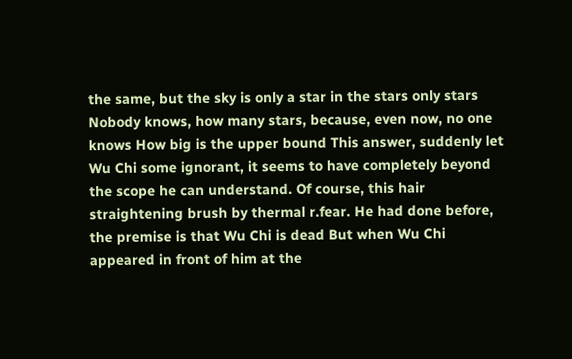the same, but the sky is only a star in the stars only stars Nobody knows, how many stars, because, even now, no one knows How big is the upper bound This answer, suddenly let Wu Chi some ignorant, it seems to have completely beyond the scope he can understand. Of course, this hair straightening brush by thermal r.fear. He had done before, the premise is that Wu Chi is dead But when Wu Chi appeared in front of him at the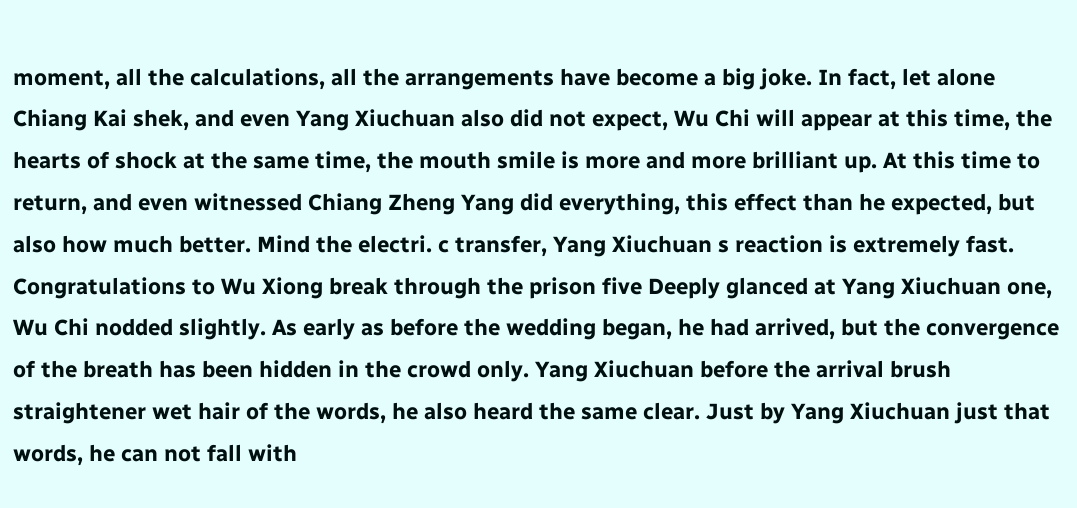moment, all the calculations, all the arrangements have become a big joke. In fact, let alone Chiang Kai shek, and even Yang Xiuchuan also did not expect, Wu Chi will appear at this time, the hearts of shock at the same time, the mouth smile is more and more brilliant up. At this time to return, and even witnessed Chiang Zheng Yang did everything, this effect than he expected, but also how much better. Mind the electri. c transfer, Yang Xiuchuan s reaction is extremely fast. Congratulations to Wu Xiong break through the prison five Deeply glanced at Yang Xiuchuan one, Wu Chi nodded slightly. As early as before the wedding began, he had arrived, but the convergence of the breath has been hidden in the crowd only. Yang Xiuchuan before the arrival brush straightener wet hair of the words, he also heard the same clear. Just by Yang Xiuchuan just that words, he can not fall with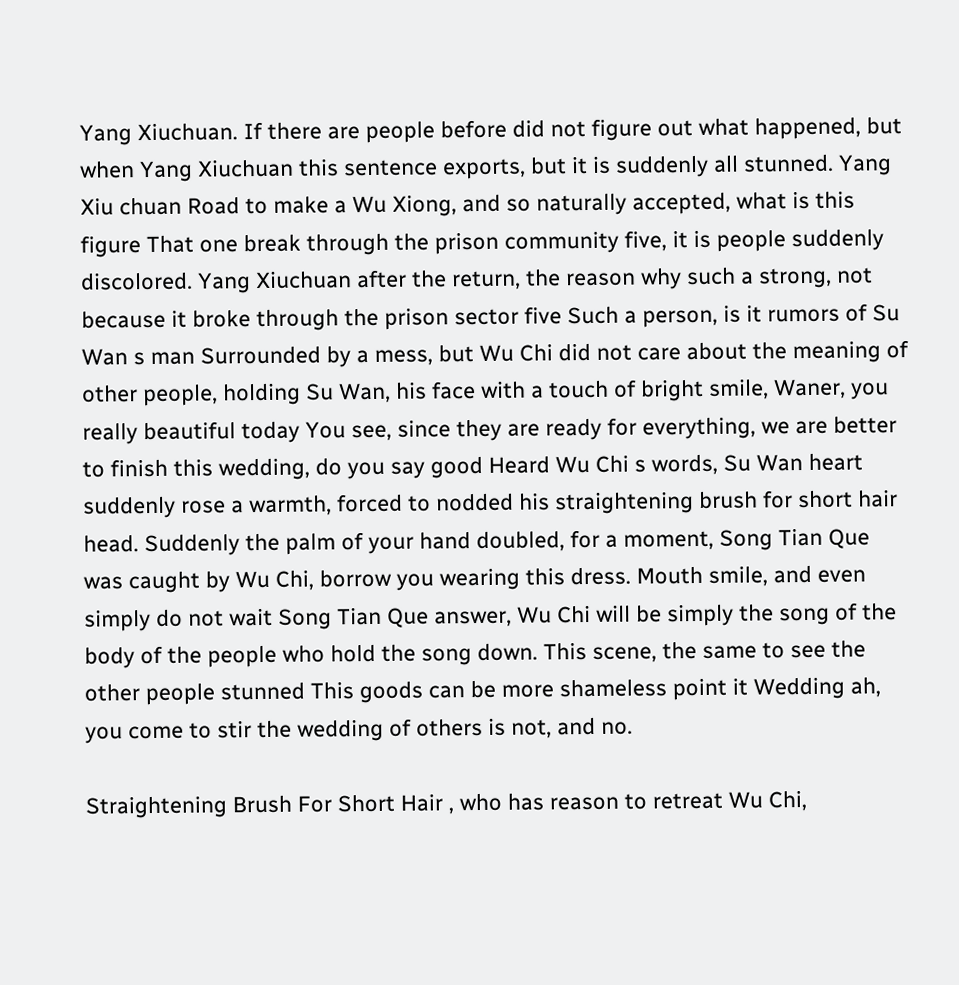Yang Xiuchuan. If there are people before did not figure out what happened, but when Yang Xiuchuan this sentence exports, but it is suddenly all stunned. Yang Xiu chuan Road to make a Wu Xiong, and so naturally accepted, what is this figure That one break through the prison community five, it is people suddenly discolored. Yang Xiuchuan after the return, the reason why such a strong, not because it broke through the prison sector five Such a person, is it rumors of Su Wan s man Surrounded by a mess, but Wu Chi did not care about the meaning of other people, holding Su Wan, his face with a touch of bright smile, Waner, you really beautiful today You see, since they are ready for everything, we are better to finish this wedding, do you say good Heard Wu Chi s words, Su Wan heart suddenly rose a warmth, forced to nodded his straightening brush for short hair head. Suddenly the palm of your hand doubled, for a moment, Song Tian Que was caught by Wu Chi, borrow you wearing this dress. Mouth smile, and even simply do not wait Song Tian Que answer, Wu Chi will be simply the song of the body of the people who hold the song down. This scene, the same to see the other people stunned This goods can be more shameless point it Wedding ah, you come to stir the wedding of others is not, and no.

Straightening Brush For Short Hair , who has reason to retreat Wu Chi,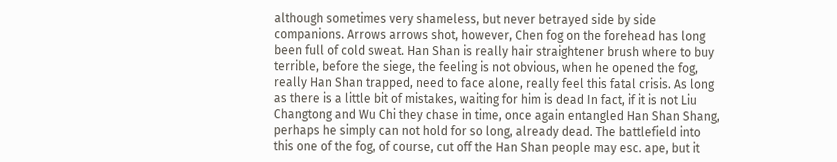although sometimes very shameless, but never betrayed side by side companions. Arrows arrows shot, however, Chen fog on the forehead has long been full of cold sweat. Han Shan is really hair straightener brush where to buy terrible, before the siege, the feeling is not obvious, when he opened the fog, really Han Shan trapped, need to face alone, really feel this fatal crisis. As long as there is a little bit of mistakes, waiting for him is dead In fact, if it is not Liu Changtong and Wu Chi they chase in time, once again entangled Han Shan Shang, perhaps he simply can not hold for so long, already dead. The battlefield into this one of the fog, of course, cut off the Han Shan people may esc. ape, but it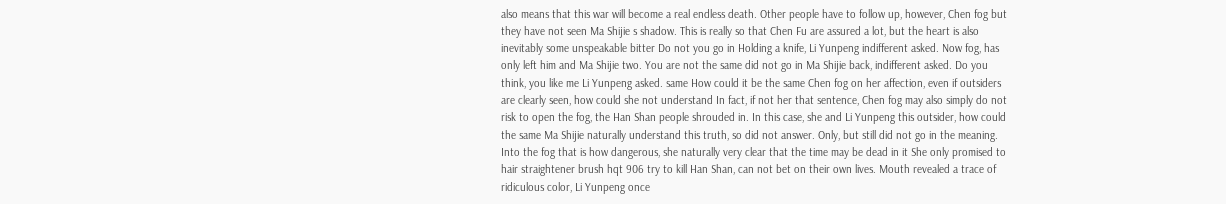also means that this war will become a real endless death. Other people have to follow up, however, Chen fog but they have not seen Ma Shijie s shadow. This is really so that Chen Fu are assured a lot, but the heart is also inevitably some unspeakable bitter Do not you go in Holding a knife, Li Yunpeng indifferent asked. Now fog, has only left him and Ma Shijie two. You are not the same did not go in Ma Shijie back, indifferent asked. Do you think, you like me Li Yunpeng asked. same How could it be the same Chen fog on her affection, even if outsiders are clearly seen, how could she not understand In fact, if not her that sentence, Chen fog may also simply do not risk to open the fog, the Han Shan people shrouded in. In this case, she and Li Yunpeng this outsider, how could the same Ma Shijie naturally understand this truth, so did not answer. Only, but still did not go in the meaning. Into the fog that is how dangerous, she naturally very clear that the time may be dead in it She only promised to hair straightener brush hqt 906 try to kill Han Shan, can not bet on their own lives. Mouth revealed a trace of ridiculous color, Li Yunpeng once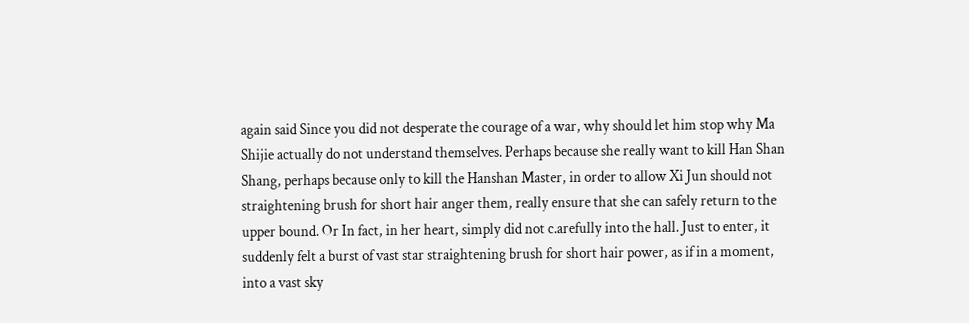again said Since you did not desperate the courage of a war, why should let him stop why Ma Shijie actually do not understand themselves. Perhaps because she really want to kill Han Shan Shang, perhaps because only to kill the Hanshan Master, in order to allow Xi Jun should not straightening brush for short hair anger them, really ensure that she can safely return to the upper bound. Or In fact, in her heart, simply did not c.arefully into the hall. Just to enter, it suddenly felt a burst of vast star straightening brush for short hair power, as if in a moment, into a vast sky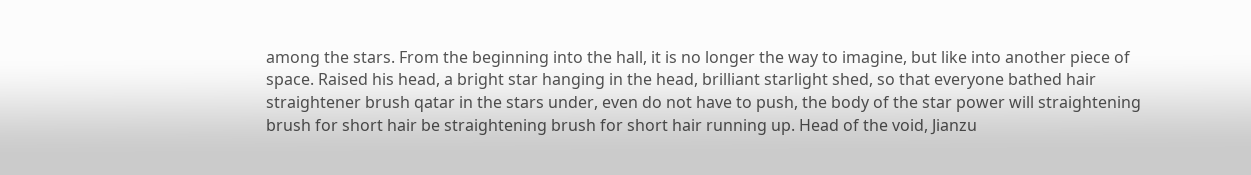among the stars. From the beginning into the hall, it is no longer the way to imagine, but like into another piece of space. Raised his head, a bright star hanging in the head, brilliant starlight shed, so that everyone bathed hair straightener brush qatar in the stars under, even do not have to push, the body of the star power will straightening brush for short hair be straightening brush for short hair running up. Head of the void, Jianzu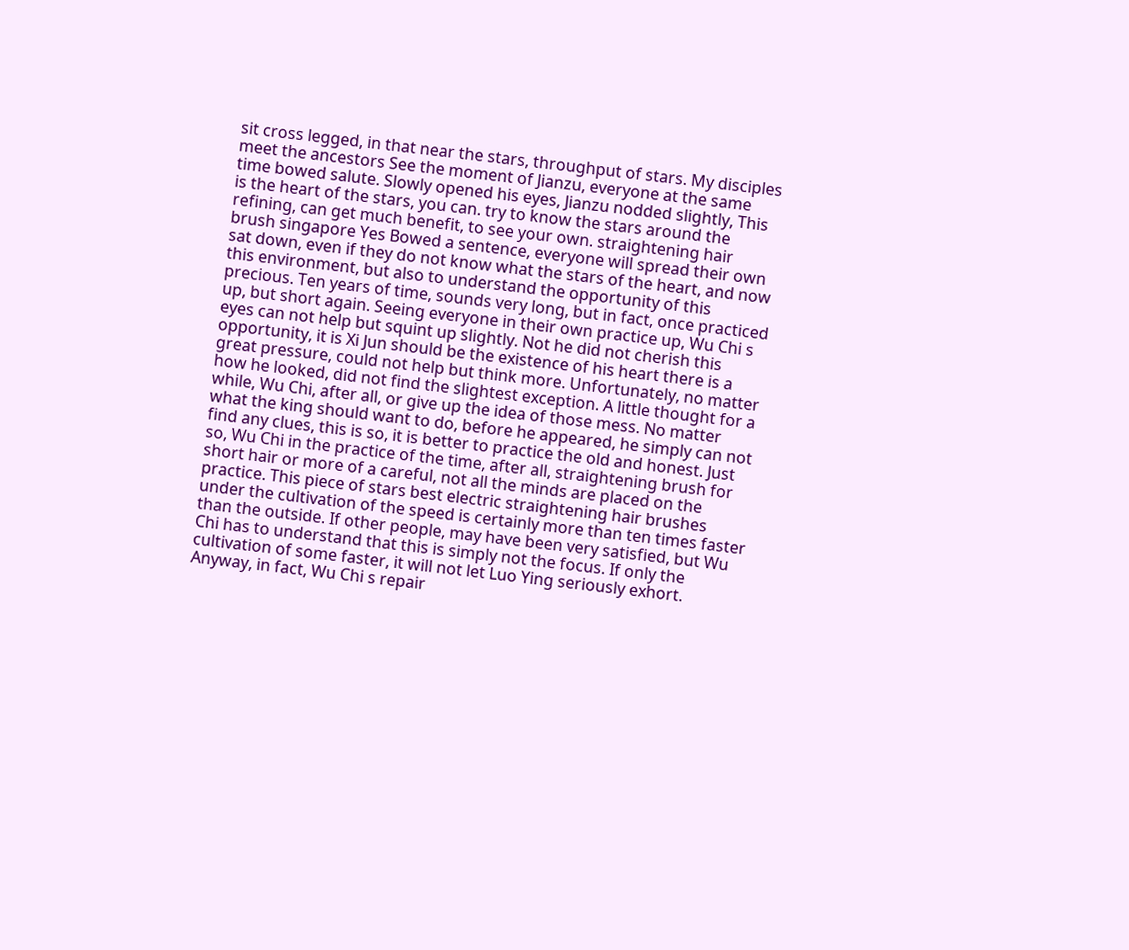sit cross legged, in that near the stars, throughput of stars. My disciples meet the ancestors See the moment of Jianzu, everyone at the same time bowed salute. Slowly opened his eyes, Jianzu nodded slightly, This is the heart of the stars, you can. try to know the stars around the refining, can get much benefit, to see your own. straightening hair brush singapore Yes Bowed a sentence, everyone will spread their own sat down, even if they do not know what the stars of the heart, and now this environment, but also to understand the opportunity of this precious. Ten years of time, sounds very long, but in fact, once practiced up, but short again. Seeing everyone in their own practice up, Wu Chi s eyes can not help but squint up slightly. Not he did not cherish this opportunity, it is Xi Jun should be the existence of his heart there is a great pressure, could not help but think more. Unfortunately, no matter how he looked, did not find the slightest exception. A little thought for a while, Wu Chi, after all, or give up the idea of those mess. No matter what the king should want to do, before he appeared, he simply can not find any clues, this is so, it is better to practice the old and honest. Just so, Wu Chi in the practice of the time, after all, straightening brush for short hair or more of a careful, not all the minds are placed on the practice. This piece of stars best electric straightening hair brushes under the cultivation of the speed is certainly more than ten times faster than the outside. If other people, may have been very satisfied, but Wu Chi has to understand that this is simply not the focus. If only the cultivation of some faster, it will not let Luo Ying seriously exhort. Anyway, in fact, Wu Chi s repair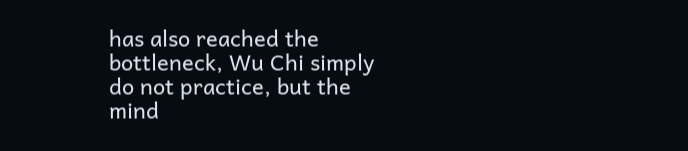has also reached the bottleneck, Wu Chi simply do not practice, but the mind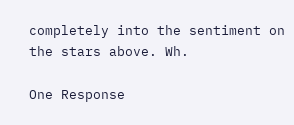completely into the sentiment on the stars above. Wh.

One Response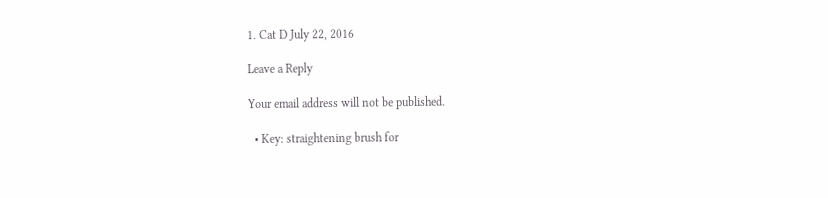1. Cat D July 22, 2016

Leave a Reply

Your email address will not be published.

  • Key: straightening brush for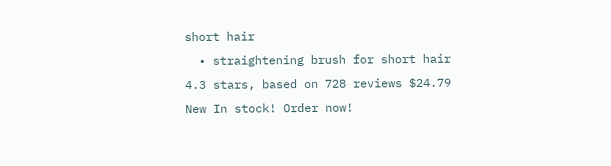short hair
  • straightening brush for short hair 4.3 stars, based on 728 reviews $24.79 New In stock! Order now!